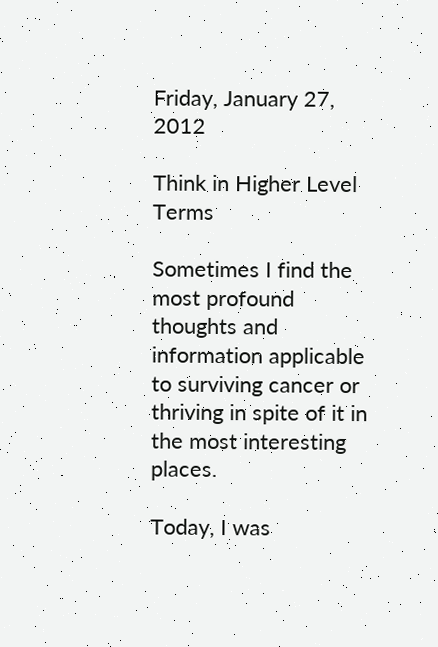Friday, January 27, 2012

Think in Higher Level Terms

Sometimes I find the most profound thoughts and information applicable to surviving cancer or thriving in spite of it in the most interesting places.

Today, I was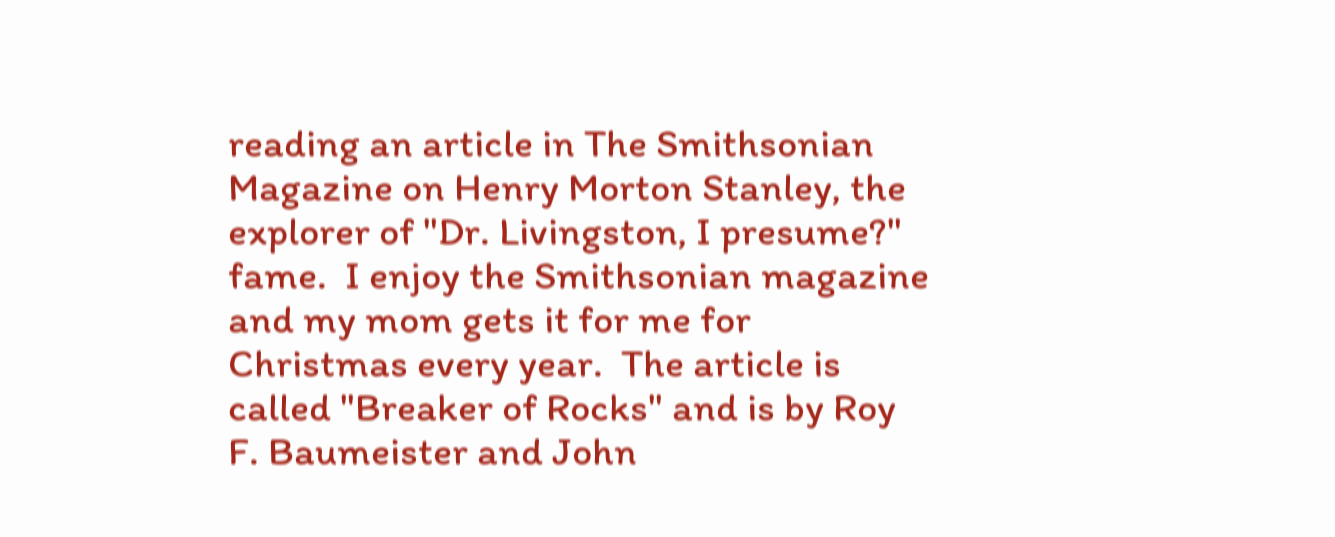reading an article in The Smithsonian Magazine on Henry Morton Stanley, the explorer of "Dr. Livingston, I presume?" fame.  I enjoy the Smithsonian magazine and my mom gets it for me for Christmas every year.  The article is called "Breaker of Rocks" and is by Roy F. Baumeister and John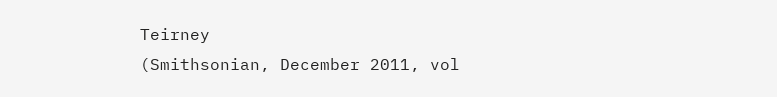Teirney
(Smithsonian, December 2011, vol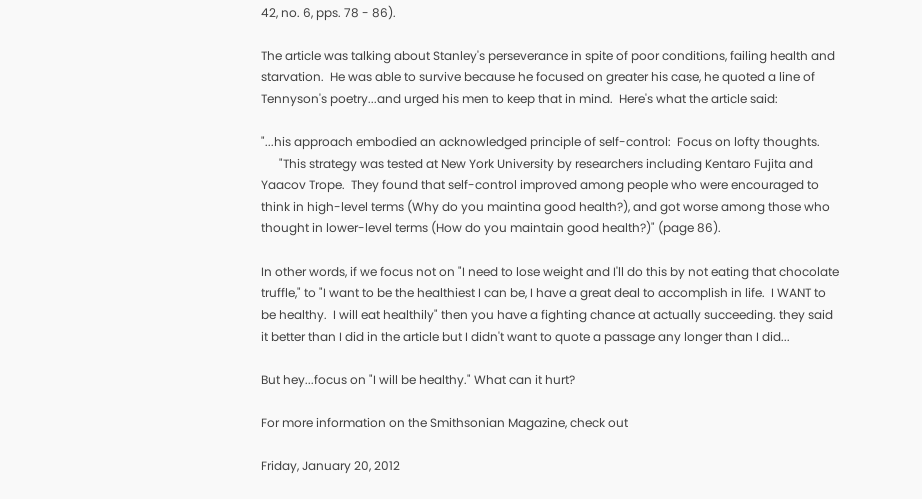42, no. 6, pps. 78 - 86).

The article was talking about Stanley's perseverance in spite of poor conditions, failing health and starvation.  He was able to survive because he focused on greater his case, he quoted a line of Tennyson's poetry...and urged his men to keep that in mind.  Here's what the article said:

"...his approach embodied an acknowledged principle of self-control:  Focus on lofty thoughts.
      "This strategy was tested at New York University by researchers including Kentaro Fujita and Yaacov Trope.  They found that self-control improved among people who were encouraged to think in high-level terms (Why do you maintina good health?), and got worse among those who thought in lower-level terms (How do you maintain good health?)" (page 86).

In other words, if we focus not on "I need to lose weight and I'll do this by not eating that chocolate truffle," to "I want to be the healthiest I can be, I have a great deal to accomplish in life.  I WANT to be healthy.  I will eat healthily" then you have a fighting chance at actually succeeding. they said it better than I did in the article but I didn't want to quote a passage any longer than I did...

But hey...focus on "I will be healthy." What can it hurt?

For more information on the Smithsonian Magazine, check out

Friday, January 20, 2012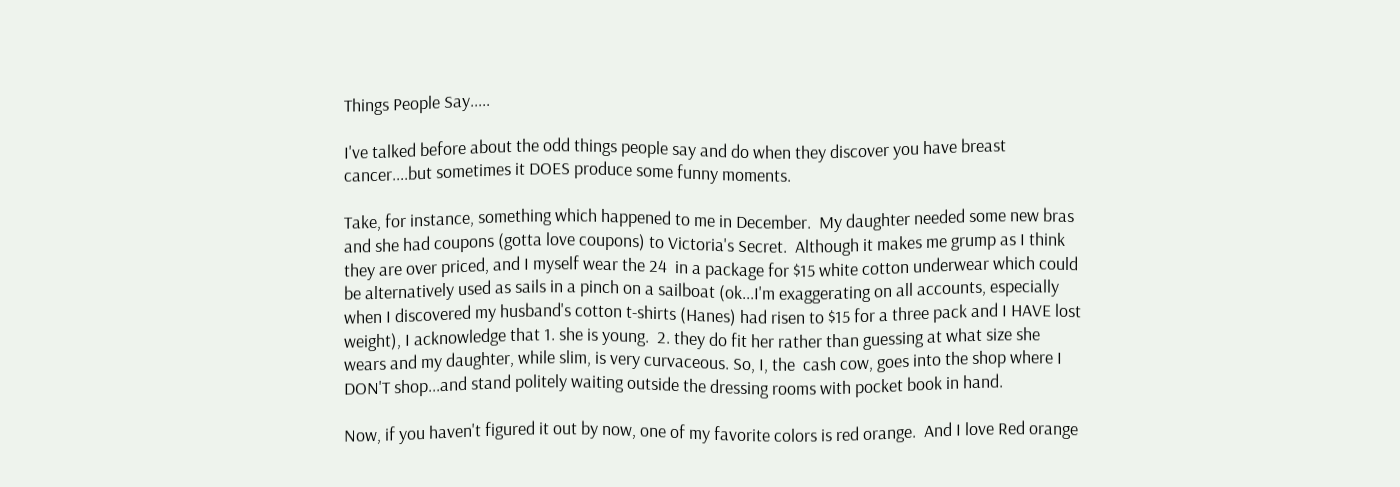Things People Say.....

I've talked before about the odd things people say and do when they discover you have breast cancer....but sometimes it DOES produce some funny moments.

Take, for instance, something which happened to me in December.  My daughter needed some new bras and she had coupons (gotta love coupons) to Victoria's Secret.  Although it makes me grump as I think they are over priced, and I myself wear the 24  in a package for $15 white cotton underwear which could be alternatively used as sails in a pinch on a sailboat (ok...I'm exaggerating on all accounts, especially when I discovered my husband's cotton t-shirts (Hanes) had risen to $15 for a three pack and I HAVE lost weight), I acknowledge that 1. she is young.  2. they do fit her rather than guessing at what size she wears and my daughter, while slim, is very curvaceous. So, I, the  cash cow, goes into the shop where I DON'T shop...and stand politely waiting outside the dressing rooms with pocket book in hand.

Now, if you haven't figured it out by now, one of my favorite colors is red orange.  And I love Red orange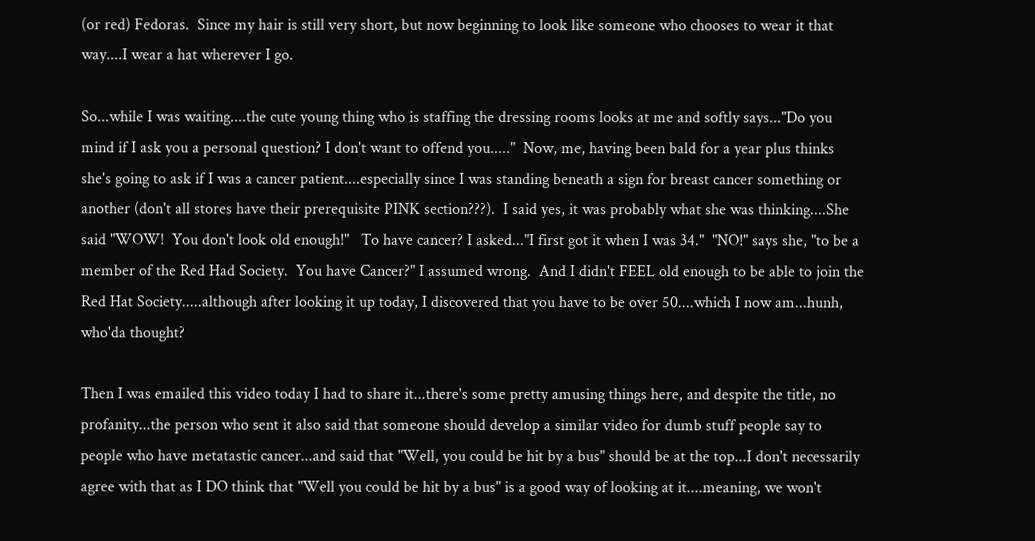(or red) Fedoras.  Since my hair is still very short, but now beginning to look like someone who chooses to wear it that way....I wear a hat wherever I go.

So...while I was waiting....the cute young thing who is staffing the dressing rooms looks at me and softly says..."Do you mind if I ask you a personal question? I don't want to offend you....."  Now, me, having been bald for a year plus thinks she's going to ask if I was a cancer patient....especially since I was standing beneath a sign for breast cancer something or another (don't all stores have their prerequisite PINK section???).  I said yes, it was probably what she was thinking....She said "WOW!  You don't look old enough!"   To have cancer? I asked..."I first got it when I was 34."  "NO!" says she, "to be a member of the Red Had Society.  You have Cancer?" I assumed wrong.  And I didn't FEEL old enough to be able to join the Red Hat Society.....although after looking it up today, I discovered that you have to be over 50....which I now am...hunh, who'da thought?

Then I was emailed this video today I had to share it...there's some pretty amusing things here, and despite the title, no profanity...the person who sent it also said that someone should develop a similar video for dumb stuff people say to people who have metatastic cancer...and said that "Well, you could be hit by a bus" should be at the top...I don't necessarily agree with that as I DO think that "Well you could be hit by a bus" is a good way of looking at it....meaning, we won't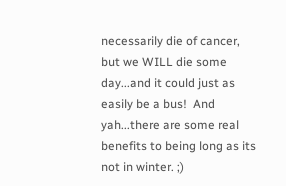necessarily die of cancer, but we WILL die some day...and it could just as easily be a bus!  And yah...there are some real benefits to being long as its not in winter. ;)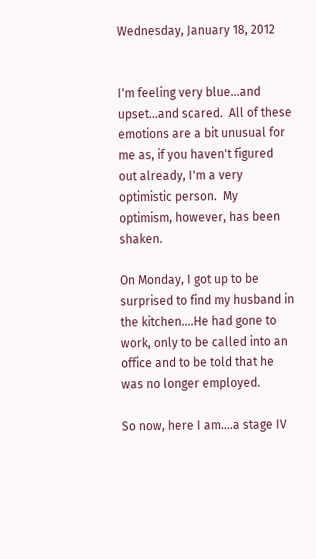Wednesday, January 18, 2012


I'm feeling very blue...and upset...and scared.  All of these emotions are a bit unusual for me as, if you haven't figured out already, I'm a very optimistic person.  My optimism, however, has been shaken.

On Monday, I got up to be surprised to find my husband in the kitchen....He had gone to work, only to be called into an office and to be told that he was no longer employed.

So now, here I am....a stage IV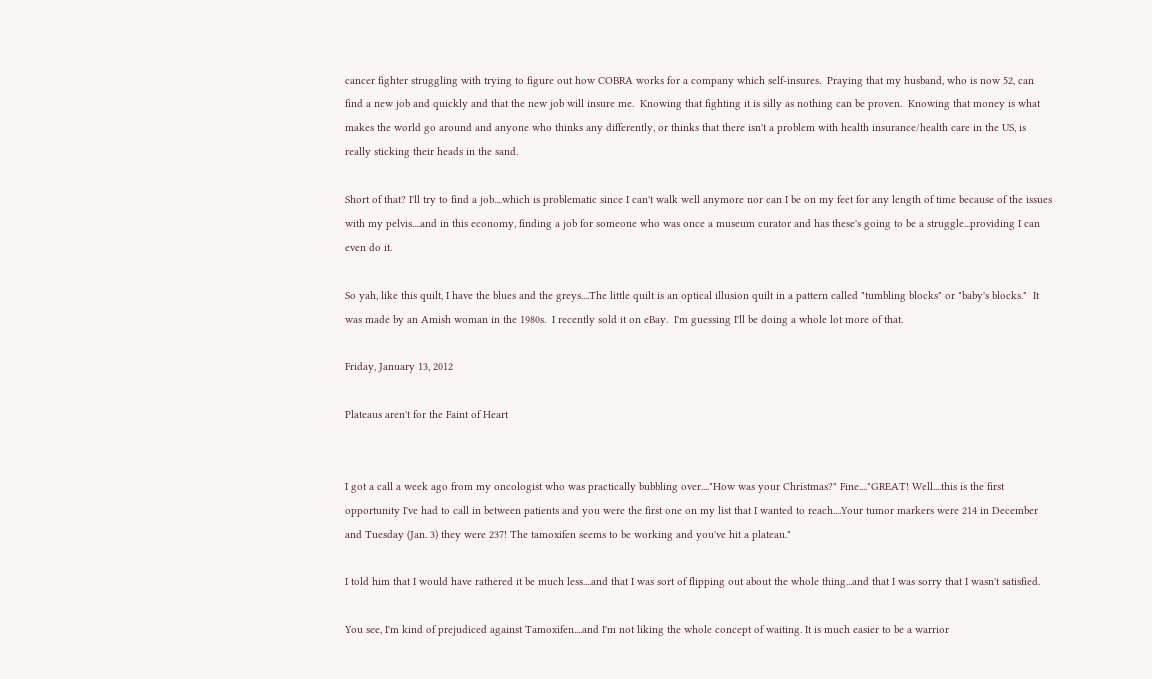cancer fighter struggling with trying to figure out how COBRA works for a company which self-insures.  Praying that my husband, who is now 52, can find a new job and quickly and that the new job will insure me.  Knowing that fighting it is silly as nothing can be proven.  Knowing that money is what makes the world go around and anyone who thinks any differently, or thinks that there isn't a problem with health insurance/health care in the US, is really sticking their heads in the sand.

Short of that? I'll try to find a job....which is problematic since I can't walk well anymore nor can I be on my feet for any length of time because of the issues with my pelvis....and in this economy, finding a job for someone who was once a museum curator and has these's going to be a struggle...providing I can even do it.

So yah, like this quilt, I have the blues and the greys....The little quilt is an optical illusion quilt in a pattern called "tumbling blocks" or "baby's blocks."  It was made by an Amish woman in the 1980s.  I recently sold it on eBay.  I'm guessing I'll be doing a whole lot more of that.

Friday, January 13, 2012

Plateaus aren't for the Faint of Heart


I got a call a week ago from my oncologist who was practically bubbling over...."How was your Christmas?" Fine...."GREAT! Well....this is the first opportunity I've had to call in between patients and you were the first one on my list that I wanted to reach....Your tumor markers were 214 in December and Tuesday (Jan. 3) they were 237! The tamoxifen seems to be working and you've hit a plateau."

I told him that I would have rathered it be much less....and that I was sort of flipping out about the whole thing...and that I was sorry that I wasn't satisfied.

You see, I'm kind of prejudiced against Tamoxifen....and I'm not liking the whole concept of waiting. It is much easier to be a warrior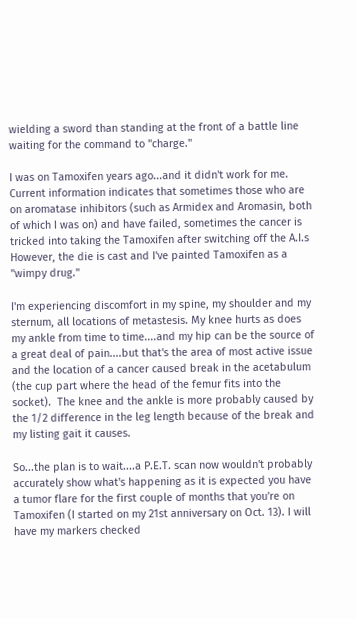wielding a sword than standing at the front of a battle line waiting for the command to "charge."

I was on Tamoxifen years ago...and it didn't work for me. Current information indicates that sometimes those who are on aromatase inhibitors (such as Armidex and Aromasin, both of which I was on) and have failed, sometimes the cancer is tricked into taking the Tamoxifen after switching off the A.I.s However, the die is cast and I've painted Tamoxifen as a "wimpy drug."

I'm experiencing discomfort in my spine, my shoulder and my sternum, all locations of metastesis. My knee hurts as does my ankle from time to time....and my hip can be the source of a great deal of pain....but that's the area of most active issue and the location of a cancer caused break in the acetabulum (the cup part where the head of the femur fits into the socket).  The knee and the ankle is more probably caused by the 1/2 difference in the leg length because of the break and my listing gait it causes.

So...the plan is to wait....a P.E.T. scan now wouldn't probably accurately show what's happening as it is expected you have a tumor flare for the first couple of months that you're on Tamoxifen (I started on my 21st anniversary on Oct. 13). I will have my markers checked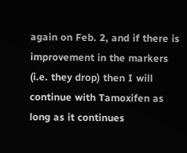again on Feb. 2, and if there is improvement in the markers (i.e. they drop) then I will continue with Tamoxifen as long as it continues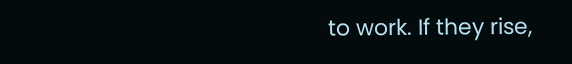to work. If they rise,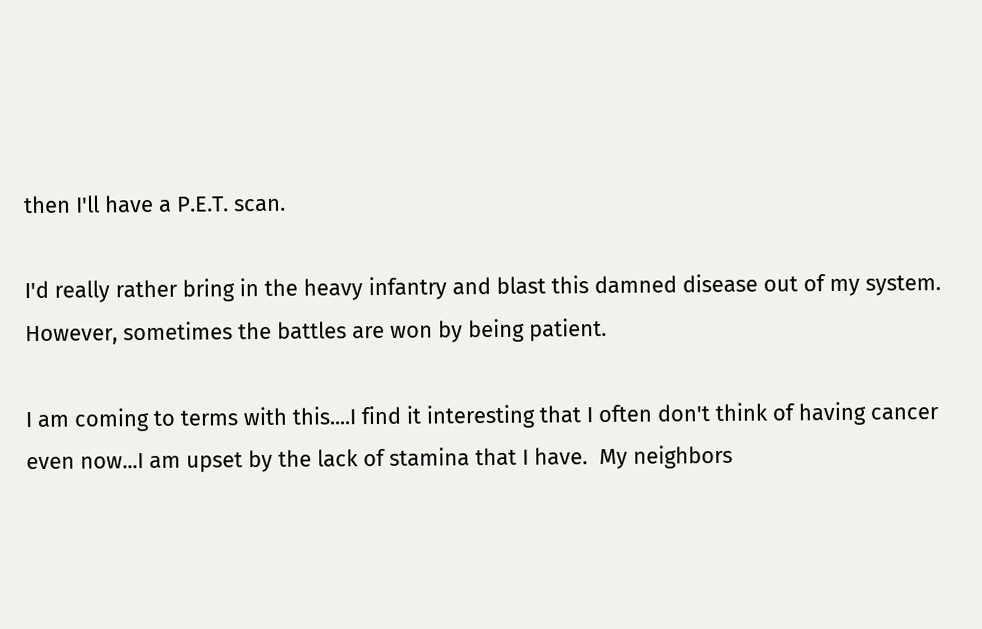then I'll have a P.E.T. scan.

I'd really rather bring in the heavy infantry and blast this damned disease out of my system. However, sometimes the battles are won by being patient.

I am coming to terms with this....I find it interesting that I often don't think of having cancer even now...I am upset by the lack of stamina that I have.  My neighbors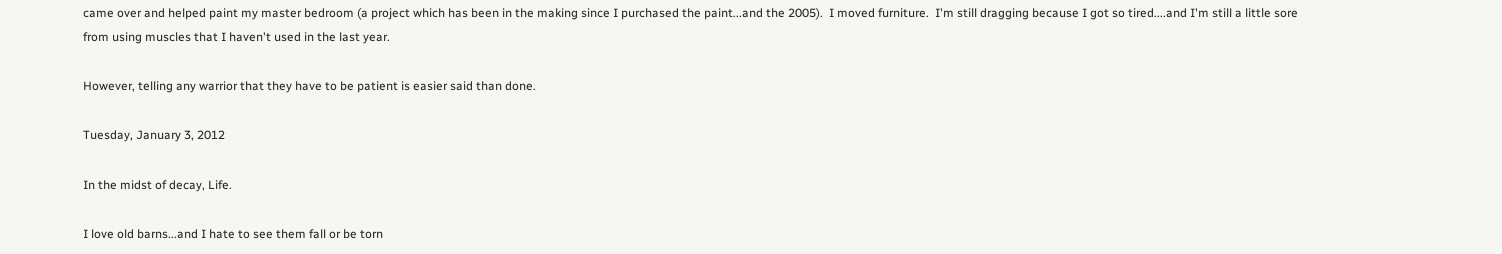came over and helped paint my master bedroom (a project which has been in the making since I purchased the paint...and the 2005).  I moved furniture.  I'm still dragging because I got so tired....and I'm still a little sore from using muscles that I haven't used in the last year.

However, telling any warrior that they have to be patient is easier said than done.

Tuesday, January 3, 2012

In the midst of decay, Life.

I love old barns...and I hate to see them fall or be torn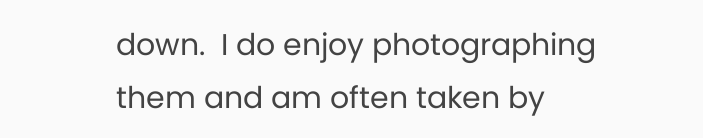down.  I do enjoy photographing them and am often taken by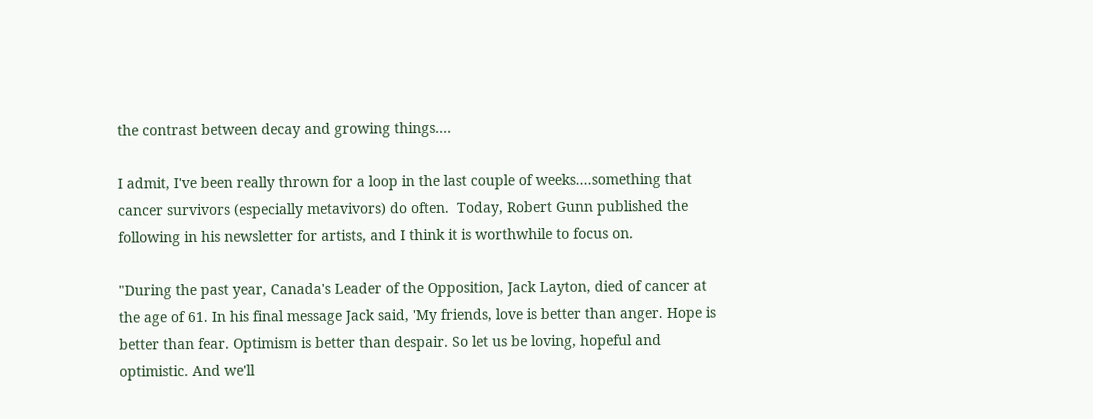the contrast between decay and growing things....

I admit, I've been really thrown for a loop in the last couple of weeks....something that cancer survivors (especially metavivors) do often.  Today, Robert Gunn published the following in his newsletter for artists, and I think it is worthwhile to focus on.

"During the past year, Canada's Leader of the Opposition, Jack Layton, died of cancer at the age of 61. In his final message Jack said, 'My friends, love is better than anger. Hope is better than fear. Optimism is better than despair. So let us be loving, hopeful and optimistic. And we'll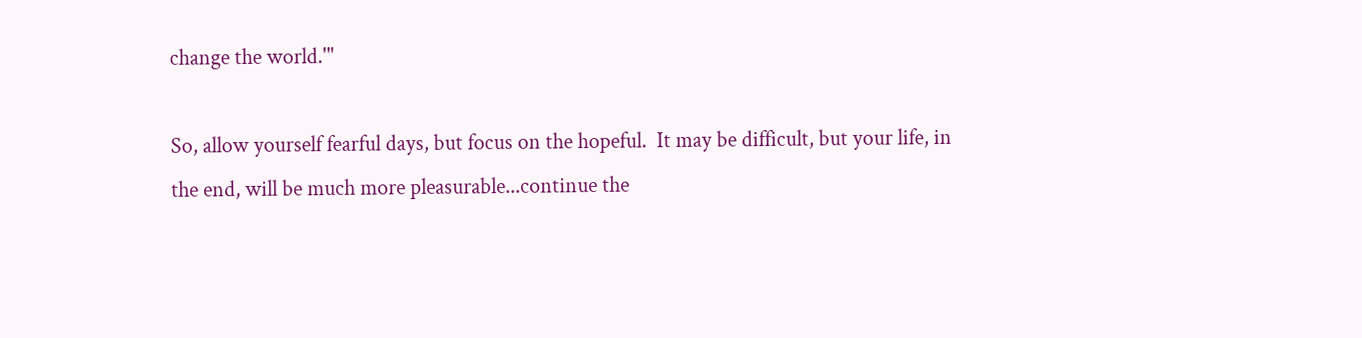change the world.'"

So, allow yourself fearful days, but focus on the hopeful.  It may be difficult, but your life, in the end, will be much more pleasurable...continue the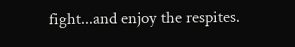fight...and enjoy the respites.